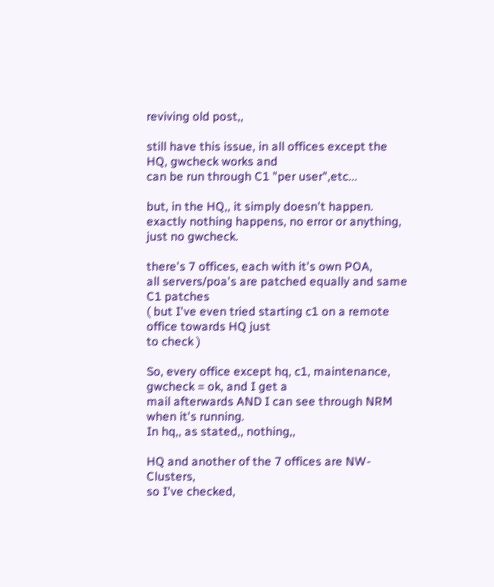reviving old post,,

still have this issue, in all offices except the HQ, gwcheck works and
can be run through C1 "per user",etc...

but, in the HQ,, it simply doesn't happen.
exactly nothing happens, no error or anything, just no gwcheck.

there's 7 offices, each with it's own POA,
all servers/poa's are patched equally and same C1 patches
( but I've even tried starting c1 on a remote office towards HQ just
to check )

So, every office except hq, c1, maintenance, gwcheck = ok, and I get a
mail afterwards AND I can see through NRM when it's running.
In hq,, as stated,, nothing,,

HQ and another of the 7 offices are NW-Clusters,
so I've checked,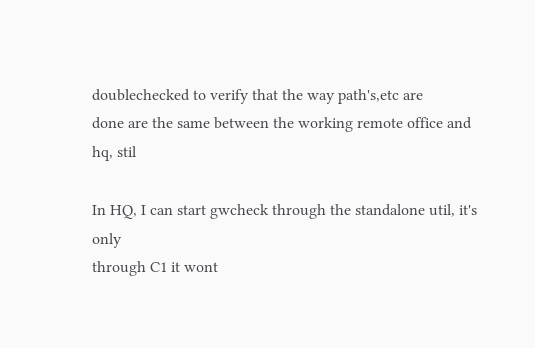doublechecked to verify that the way path's,etc are
done are the same between the working remote office and hq, stil

In HQ, I can start gwcheck through the standalone util, it's only
through C1 it wont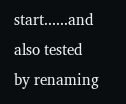start......and also tested by renaming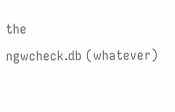the
ngwcheck.db (whatever)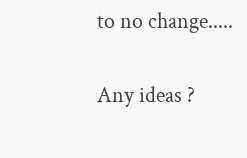to no change.....

Any ideas ?